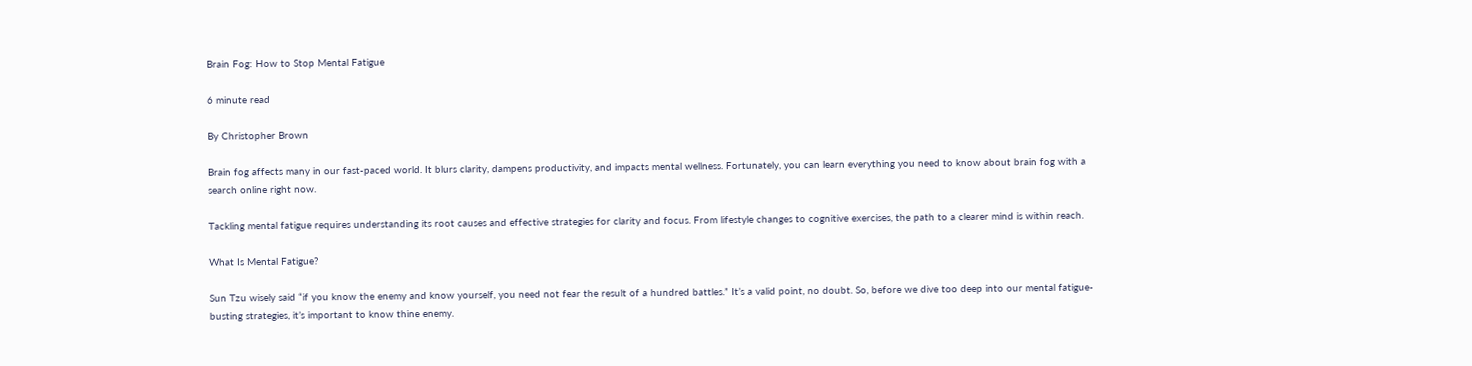Brain Fog: How to Stop Mental Fatigue

6 minute read

By Christopher Brown

Brain fog affects many in our fast-paced world. It blurs clarity, dampens productivity, and impacts mental wellness. Fortunately, you can learn everything you need to know about brain fog with a search online right now.

Tackling mental fatigue requires understanding its root causes and effective strategies for clarity and focus. From lifestyle changes to cognitive exercises, the path to a clearer mind is within reach.

What Is Mental Fatigue?

Sun Tzu wisely said “if you know the enemy and know yourself, you need not fear the result of a hundred battles.” It’s a valid point, no doubt. So, before we dive too deep into our mental fatigue-busting strategies, it’s important to know thine enemy.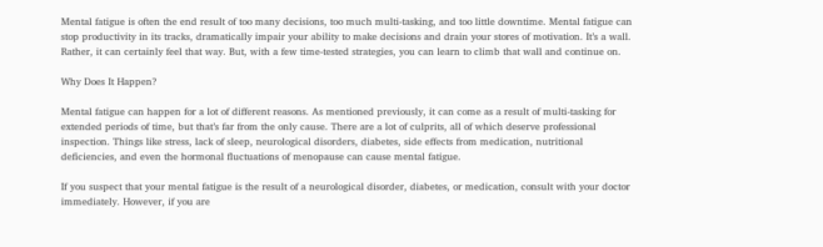Mental fatigue is often the end result of too many decisions, too much multi-tasking, and too little downtime. Mental fatigue can stop productivity in its tracks, dramatically impair your ability to make decisions and drain your stores of motivation. It’s a wall. Rather, it can certainly feel that way. But, with a few time-tested strategies, you can learn to climb that wall and continue on.

Why Does It Happen?

Mental fatigue can happen for a lot of different reasons. As mentioned previously, it can come as a result of multi-tasking for extended periods of time, but that’s far from the only cause. There are a lot of culprits, all of which deserve professional inspection. Things like stress, lack of sleep, neurological disorders, diabetes, side effects from medication, nutritional deficiencies, and even the hormonal fluctuations of menopause can cause mental fatigue.

If you suspect that your mental fatigue is the result of a neurological disorder, diabetes, or medication, consult with your doctor immediately. However, if you are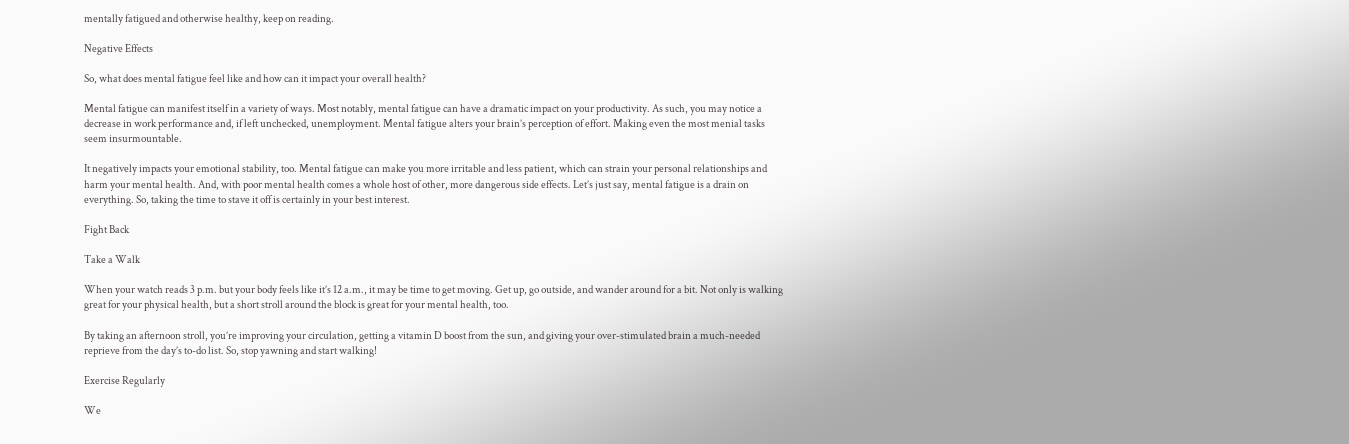mentally fatigued and otherwise healthy, keep on reading.

Negative Effects

So, what does mental fatigue feel like and how can it impact your overall health?

Mental fatigue can manifest itself in a variety of ways. Most notably, mental fatigue can have a dramatic impact on your productivity. As such, you may notice a decrease in work performance and, if left unchecked, unemployment. Mental fatigue alters your brain’s perception of effort. Making even the most menial tasks seem insurmountable.

It negatively impacts your emotional stability, too. Mental fatigue can make you more irritable and less patient, which can strain your personal relationships and harm your mental health. And, with poor mental health comes a whole host of other, more dangerous side effects. Let’s just say, mental fatigue is a drain on everything. So, taking the time to stave it off is certainly in your best interest.

Fight Back

Take a Walk

When your watch reads 3 p.m. but your body feels like it’s 12 a.m., it may be time to get moving. Get up, go outside, and wander around for a bit. Not only is walking great for your physical health, but a short stroll around the block is great for your mental health, too.

By taking an afternoon stroll, you’re improving your circulation, getting a vitamin D boost from the sun, and giving your over-stimulated brain a much-needed reprieve from the day’s to-do list. So, stop yawning and start walking!

Exercise Regularly

We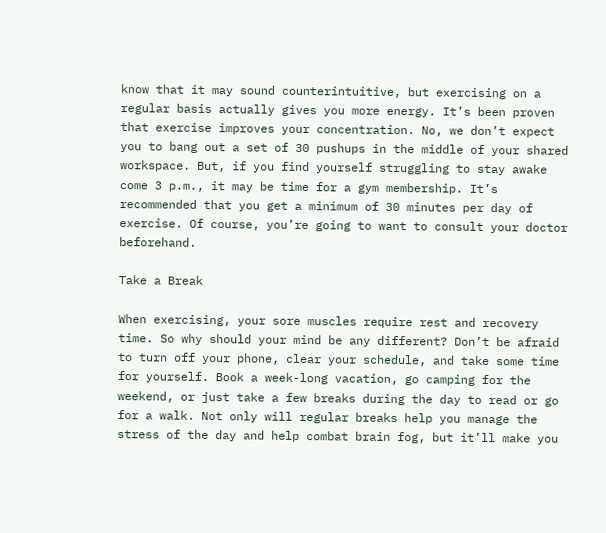know that it may sound counterintuitive, but exercising on a regular basis actually gives you more energy. It’s been proven that exercise improves your concentration. No, we don’t expect you to bang out a set of 30 pushups in the middle of your shared workspace. But, if you find yourself struggling to stay awake come 3 p.m., it may be time for a gym membership. It’s recommended that you get a minimum of 30 minutes per day of exercise. Of course, you’re going to want to consult your doctor beforehand.

Take a Break

When exercising, your sore muscles require rest and recovery time. So why should your mind be any different? Don’t be afraid to turn off your phone, clear your schedule, and take some time for yourself. Book a week-long vacation, go camping for the weekend, or just take a few breaks during the day to read or go for a walk. Not only will regular breaks help you manage the stress of the day and help combat brain fog, but it’ll make you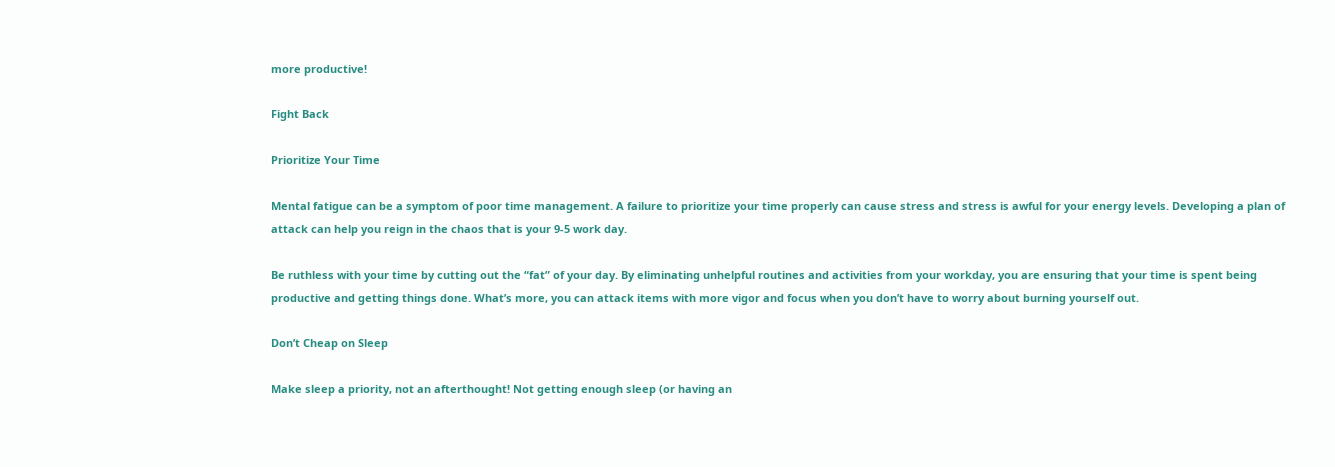more productive!

Fight Back

Prioritize Your Time

Mental fatigue can be a symptom of poor time management. A failure to prioritize your time properly can cause stress and stress is awful for your energy levels. Developing a plan of attack can help you reign in the chaos that is your 9-5 work day.

Be ruthless with your time by cutting out the “fat” of your day. By eliminating unhelpful routines and activities from your workday, you are ensuring that your time is spent being productive and getting things done. What’s more, you can attack items with more vigor and focus when you don’t have to worry about burning yourself out.

Don’t Cheap on Sleep

Make sleep a priority, not an afterthought! Not getting enough sleep (or having an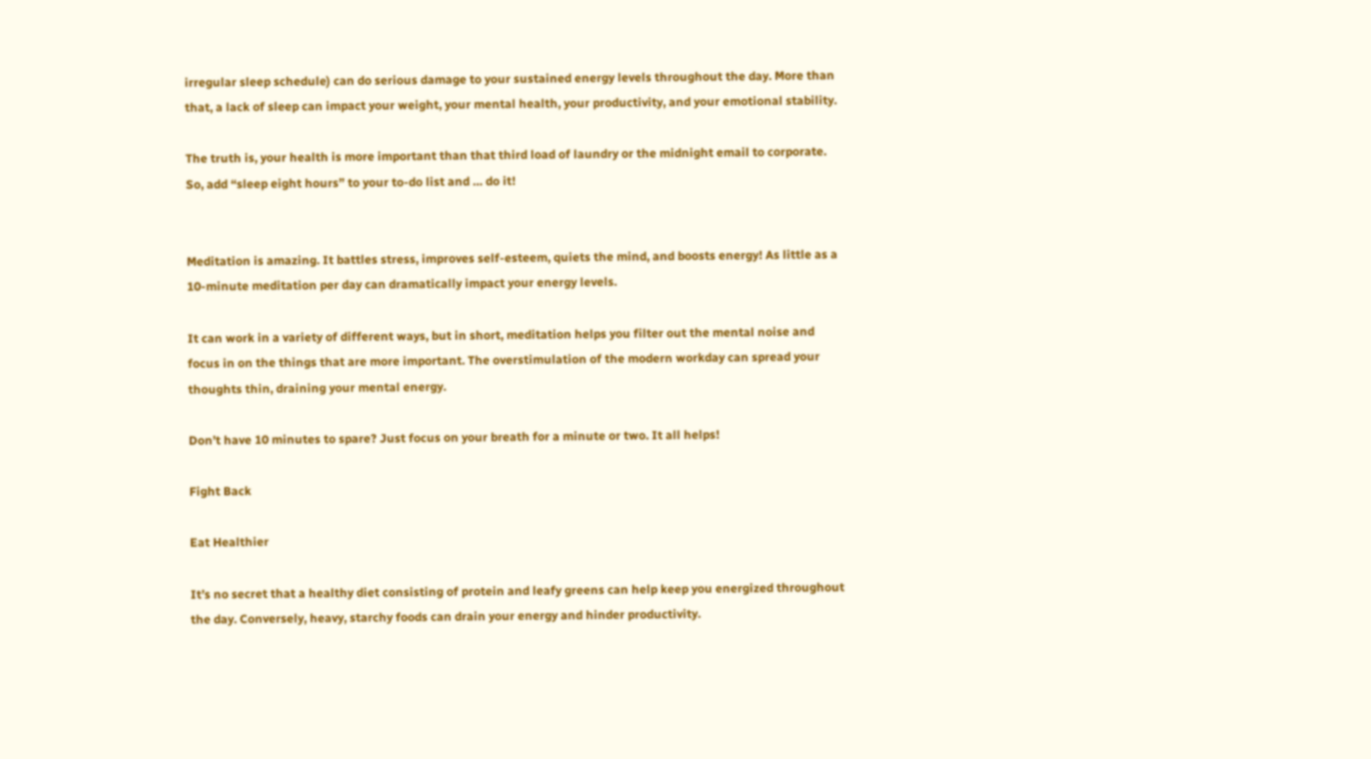irregular sleep schedule) can do serious damage to your sustained energy levels throughout the day. More than that, a lack of sleep can impact your weight, your mental health, your productivity, and your emotional stability.

The truth is, your health is more important than that third load of laundry or the midnight email to corporate. So, add “sleep eight hours” to your to-do list and … do it!


Meditation is amazing. It battles stress, improves self-esteem, quiets the mind, and boosts energy! As little as a 10-minute meditation per day can dramatically impact your energy levels.

It can work in a variety of different ways, but in short, meditation helps you filter out the mental noise and focus in on the things that are more important. The overstimulation of the modern workday can spread your thoughts thin, draining your mental energy.

Don’t have 10 minutes to spare? Just focus on your breath for a minute or two. It all helps!

Fight Back

Eat Healthier

It’s no secret that a healthy diet consisting of protein and leafy greens can help keep you energized throughout the day. Conversely, heavy, starchy foods can drain your energy and hinder productivity.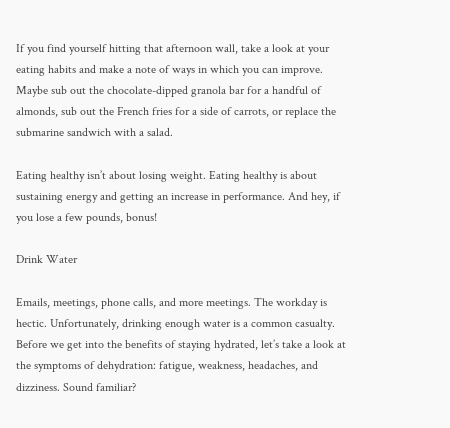If you find yourself hitting that afternoon wall, take a look at your eating habits and make a note of ways in which you can improve. Maybe sub out the chocolate-dipped granola bar for a handful of almonds, sub out the French fries for a side of carrots, or replace the submarine sandwich with a salad.

Eating healthy isn’t about losing weight. Eating healthy is about sustaining energy and getting an increase in performance. And hey, if you lose a few pounds, bonus!

Drink Water

Emails, meetings, phone calls, and more meetings. The workday is hectic. Unfortunately, drinking enough water is a common casualty. Before we get into the benefits of staying hydrated, let’s take a look at the symptoms of dehydration: fatigue, weakness, headaches, and dizziness. Sound familiar?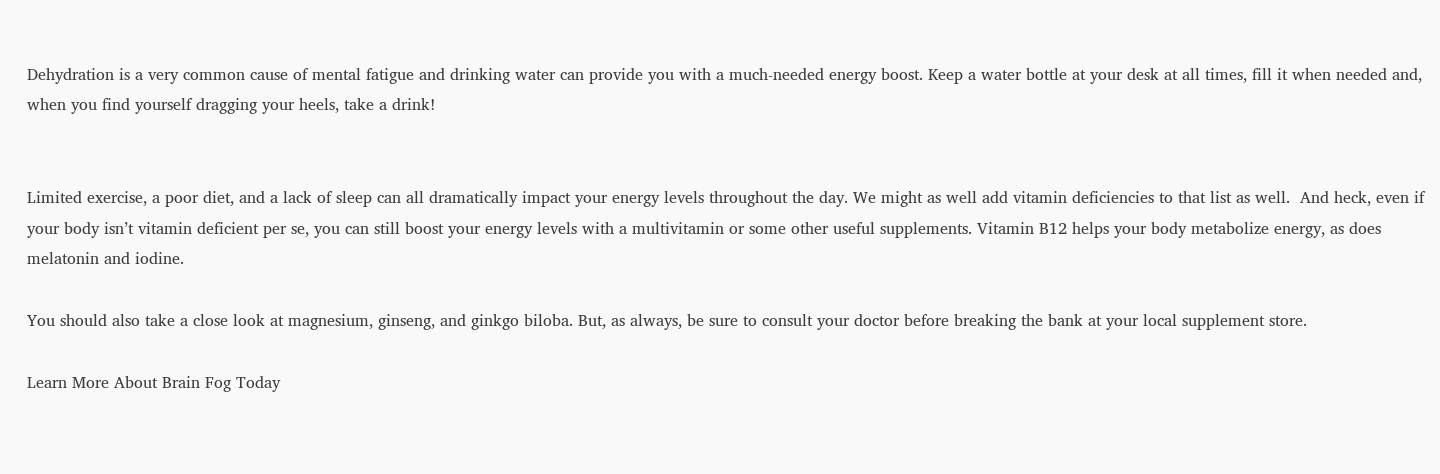Dehydration is a very common cause of mental fatigue and drinking water can provide you with a much-needed energy boost. Keep a water bottle at your desk at all times, fill it when needed and, when you find yourself dragging your heels, take a drink!


Limited exercise, a poor diet, and a lack of sleep can all dramatically impact your energy levels throughout the day. We might as well add vitamin deficiencies to that list as well.  And heck, even if your body isn’t vitamin deficient per se, you can still boost your energy levels with a multivitamin or some other useful supplements. Vitamin B12 helps your body metabolize energy, as does melatonin and iodine.

You should also take a close look at magnesium, ginseng, and ginkgo biloba. But, as always, be sure to consult your doctor before breaking the bank at your local supplement store.

Learn More About Brain Fog Today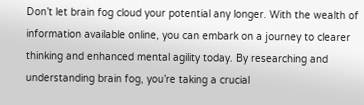Don’t let brain fog cloud your potential any longer. With the wealth of information available online, you can embark on a journey to clearer thinking and enhanced mental agility today. By researching and understanding brain fog, you’re taking a crucial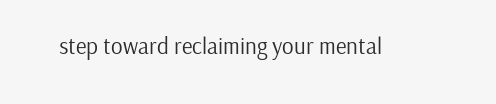step toward reclaiming your mental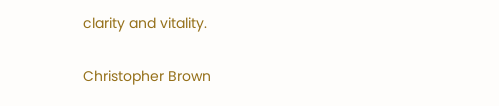clarity and vitality.

Christopher Brown